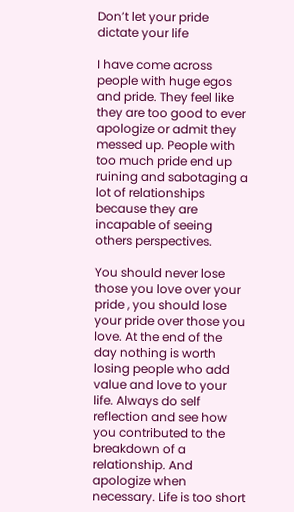Don’t let your pride dictate your life

I have come across people with huge egos and pride. They feel like they are too good to ever apologize or admit they messed up. People with too much pride end up ruining and sabotaging a lot of relationships because they are incapable of seeing others perspectives.

You should never lose those you love over your pride , you should lose your pride over those you love. At the end of the day nothing is worth losing people who add value and love to your life. Always do self reflection and see how you contributed to the breakdown of a relationship. And apologize when necessary. Life is too short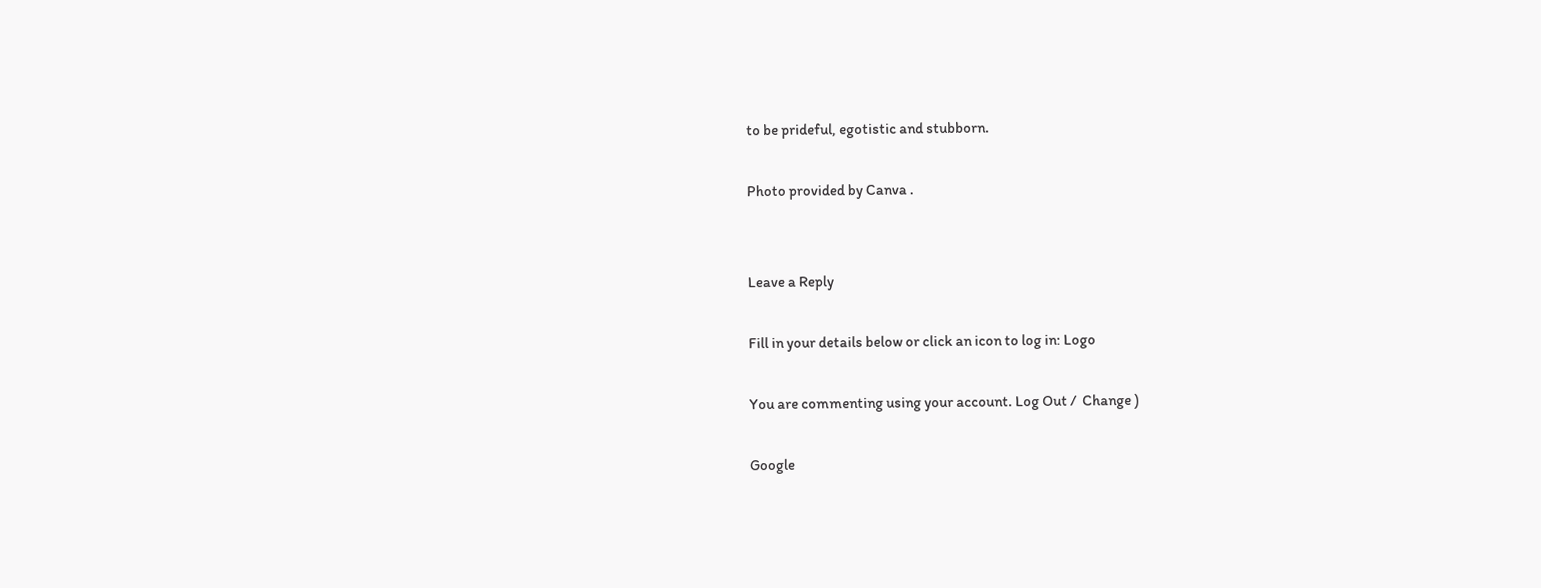to be prideful, egotistic and stubborn.

Photo provided by Canva .


Leave a Reply

Fill in your details below or click an icon to log in: Logo

You are commenting using your account. Log Out /  Change )

Google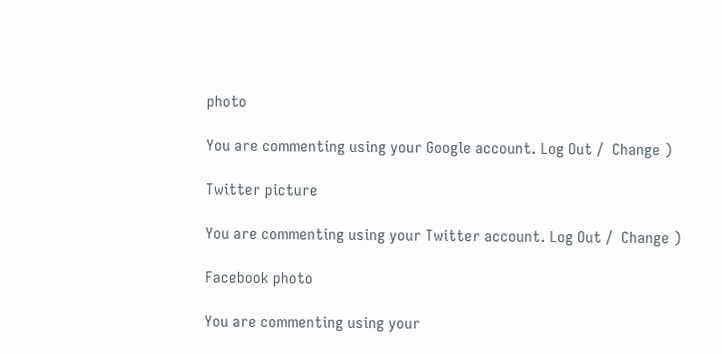photo

You are commenting using your Google account. Log Out /  Change )

Twitter picture

You are commenting using your Twitter account. Log Out /  Change )

Facebook photo

You are commenting using your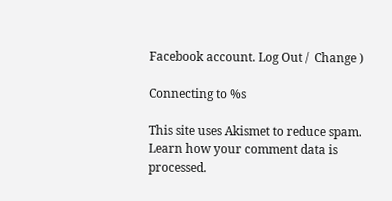Facebook account. Log Out /  Change )

Connecting to %s

This site uses Akismet to reduce spam. Learn how your comment data is processed.